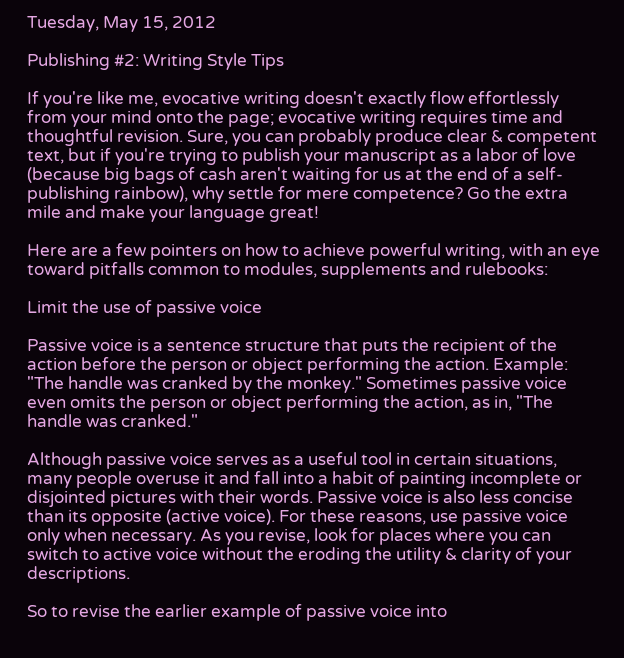Tuesday, May 15, 2012

Publishing #2: Writing Style Tips

If you're like me, evocative writing doesn't exactly flow effortlessly from your mind onto the page; evocative writing requires time and thoughtful revision. Sure, you can probably produce clear & competent text, but if you're trying to publish your manuscript as a labor of love (because big bags of cash aren't waiting for us at the end of a self-publishing rainbow), why settle for mere competence? Go the extra mile and make your language great!

Here are a few pointers on how to achieve powerful writing, with an eye toward pitfalls common to modules, supplements and rulebooks:

Limit the use of passive voice

Passive voice is a sentence structure that puts the recipient of the action before the person or object performing the action. Example: "The handle was cranked by the monkey." Sometimes passive voice even omits the person or object performing the action, as in, "The handle was cranked."

Although passive voice serves as a useful tool in certain situations, many people overuse it and fall into a habit of painting incomplete or disjointed pictures with their words. Passive voice is also less concise than its opposite (active voice). For these reasons, use passive voice only when necessary. As you revise, look for places where you can switch to active voice without the eroding the utility & clarity of your descriptions.

So to revise the earlier example of passive voice into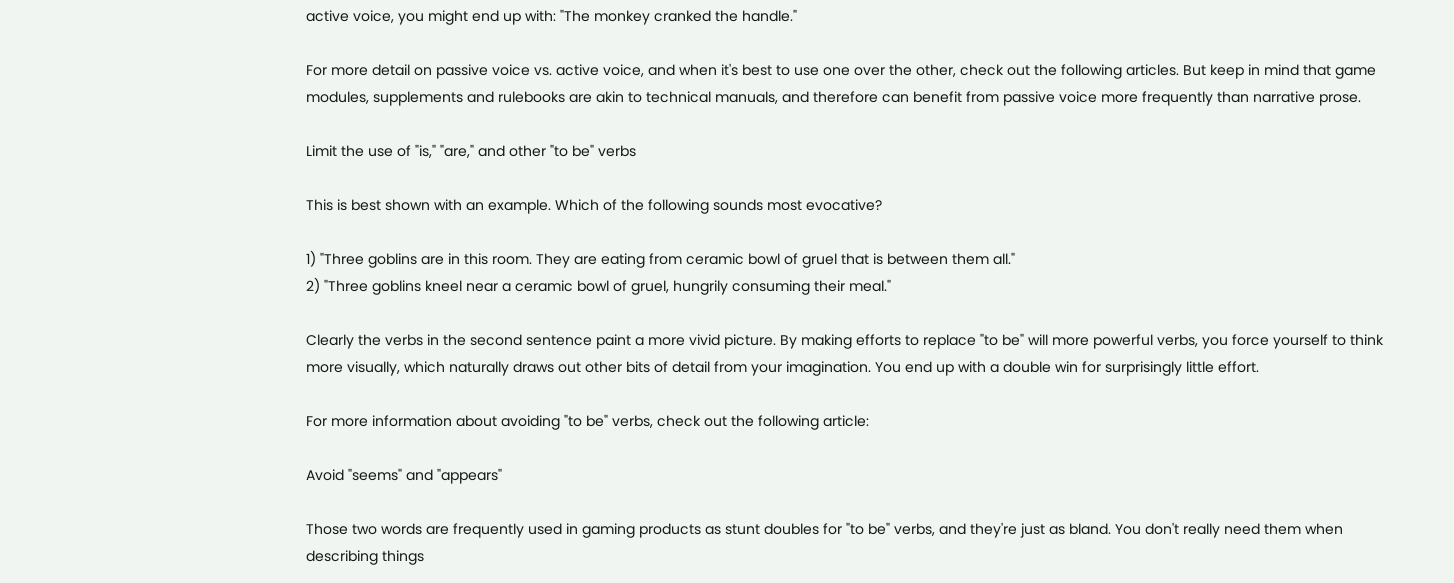active voice, you might end up with: "The monkey cranked the handle."

For more detail on passive voice vs. active voice, and when it's best to use one over the other, check out the following articles. But keep in mind that game modules, supplements and rulebooks are akin to technical manuals, and therefore can benefit from passive voice more frequently than narrative prose.

Limit the use of "is," "are," and other "to be" verbs

This is best shown with an example. Which of the following sounds most evocative?

1) "Three goblins are in this room. They are eating from ceramic bowl of gruel that is between them all."
2) "Three goblins kneel near a ceramic bowl of gruel, hungrily consuming their meal."

Clearly the verbs in the second sentence paint a more vivid picture. By making efforts to replace "to be" will more powerful verbs, you force yourself to think more visually, which naturally draws out other bits of detail from your imagination. You end up with a double win for surprisingly little effort.

For more information about avoiding "to be" verbs, check out the following article:

Avoid "seems" and "appears"

Those two words are frequently used in gaming products as stunt doubles for "to be" verbs, and they're just as bland. You don't really need them when describing things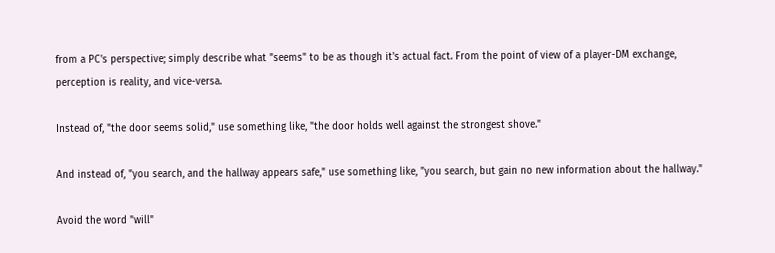from a PC's perspective; simply describe what "seems" to be as though it's actual fact. From the point of view of a player-DM exchange, perception is reality, and vice-versa.

Instead of, "the door seems solid," use something like, "the door holds well against the strongest shove."

And instead of, "you search, and the hallway appears safe," use something like, "you search, but gain no new information about the hallway."

Avoid the word "will"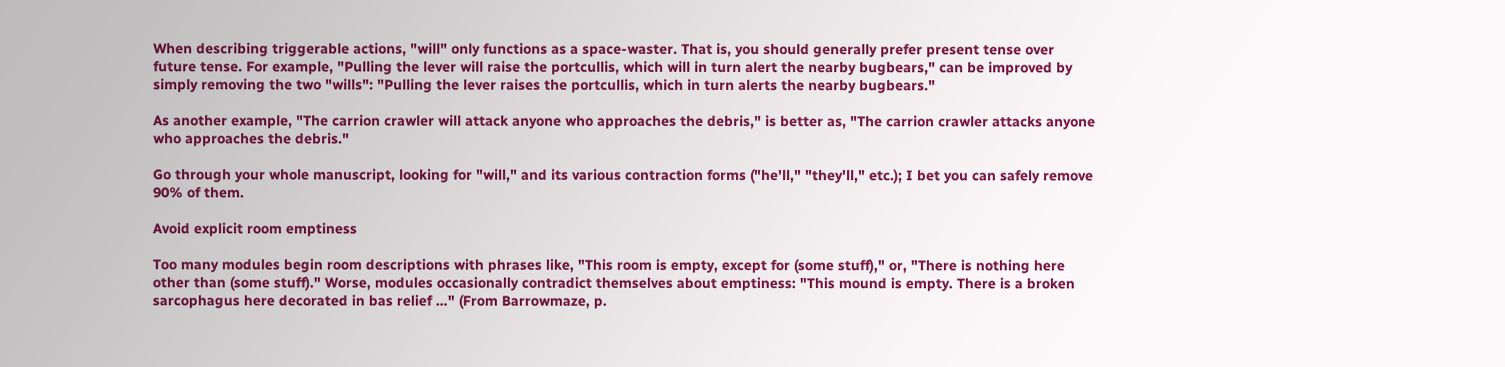When describing triggerable actions, "will" only functions as a space-waster. That is, you should generally prefer present tense over future tense. For example, "Pulling the lever will raise the portcullis, which will in turn alert the nearby bugbears," can be improved by simply removing the two "wills": "Pulling the lever raises the portcullis, which in turn alerts the nearby bugbears."

As another example, "The carrion crawler will attack anyone who approaches the debris," is better as, "The carrion crawler attacks anyone who approaches the debris."

Go through your whole manuscript, looking for "will," and its various contraction forms ("he'll," "they'll," etc.); I bet you can safely remove 90% of them.

Avoid explicit room emptiness

Too many modules begin room descriptions with phrases like, "This room is empty, except for (some stuff)," or, "There is nothing here other than (some stuff)." Worse, modules occasionally contradict themselves about emptiness: "This mound is empty. There is a broken sarcophagus here decorated in bas relief …" (From Barrowmaze, p.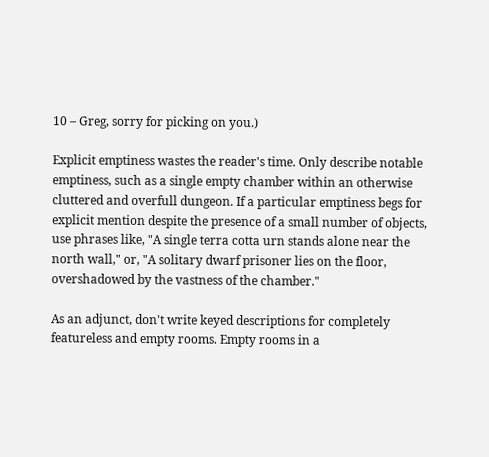10 – Greg, sorry for picking on you.)

Explicit emptiness wastes the reader's time. Only describe notable emptiness, such as a single empty chamber within an otherwise cluttered and overfull dungeon. If a particular emptiness begs for explicit mention despite the presence of a small number of objects, use phrases like, "A single terra cotta urn stands alone near the north wall," or, "A solitary dwarf prisoner lies on the floor, overshadowed by the vastness of the chamber."

As an adjunct, don't write keyed descriptions for completely featureless and empty rooms. Empty rooms in a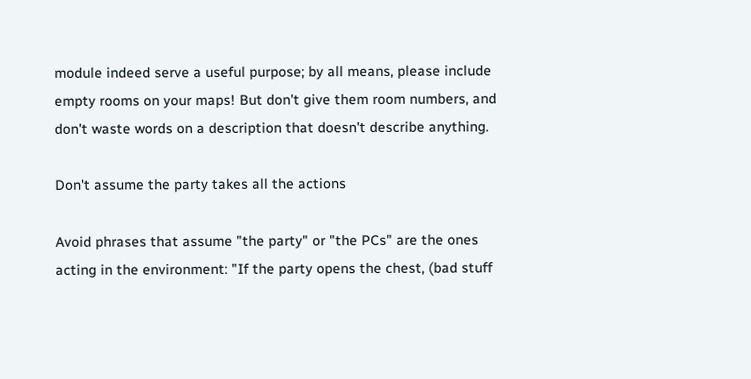module indeed serve a useful purpose; by all means, please include empty rooms on your maps! But don't give them room numbers, and don't waste words on a description that doesn't describe anything.

Don't assume the party takes all the actions

Avoid phrases that assume "the party" or "the PCs" are the ones acting in the environment: "If the party opens the chest, (bad stuff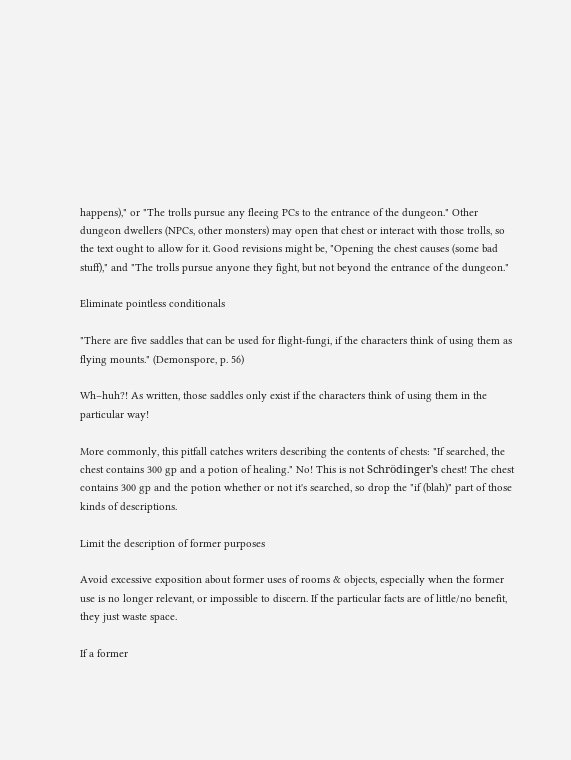happens)," or "The trolls pursue any fleeing PCs to the entrance of the dungeon." Other dungeon dwellers (NPCs, other monsters) may open that chest or interact with those trolls, so the text ought to allow for it. Good revisions might be, "Opening the chest causes (some bad stuff)," and "The trolls pursue anyone they fight, but not beyond the entrance of the dungeon."

Eliminate pointless conditionals

"There are five saddles that can be used for flight-fungi, if the characters think of using them as flying mounts." (Demonspore, p. 56)

Wh–huh?! As written, those saddles only exist if the characters think of using them in the particular way!

More commonly, this pitfall catches writers describing the contents of chests: "If searched, the chest contains 300 gp and a potion of healing." No! This is not Schrödinger's chest! The chest contains 300 gp and the potion whether or not it's searched, so drop the "if (blah)" part of those kinds of descriptions.

Limit the description of former purposes

Avoid excessive exposition about former uses of rooms & objects, especially when the former use is no longer relevant, or impossible to discern. If the particular facts are of little/no benefit, they just waste space.

If a former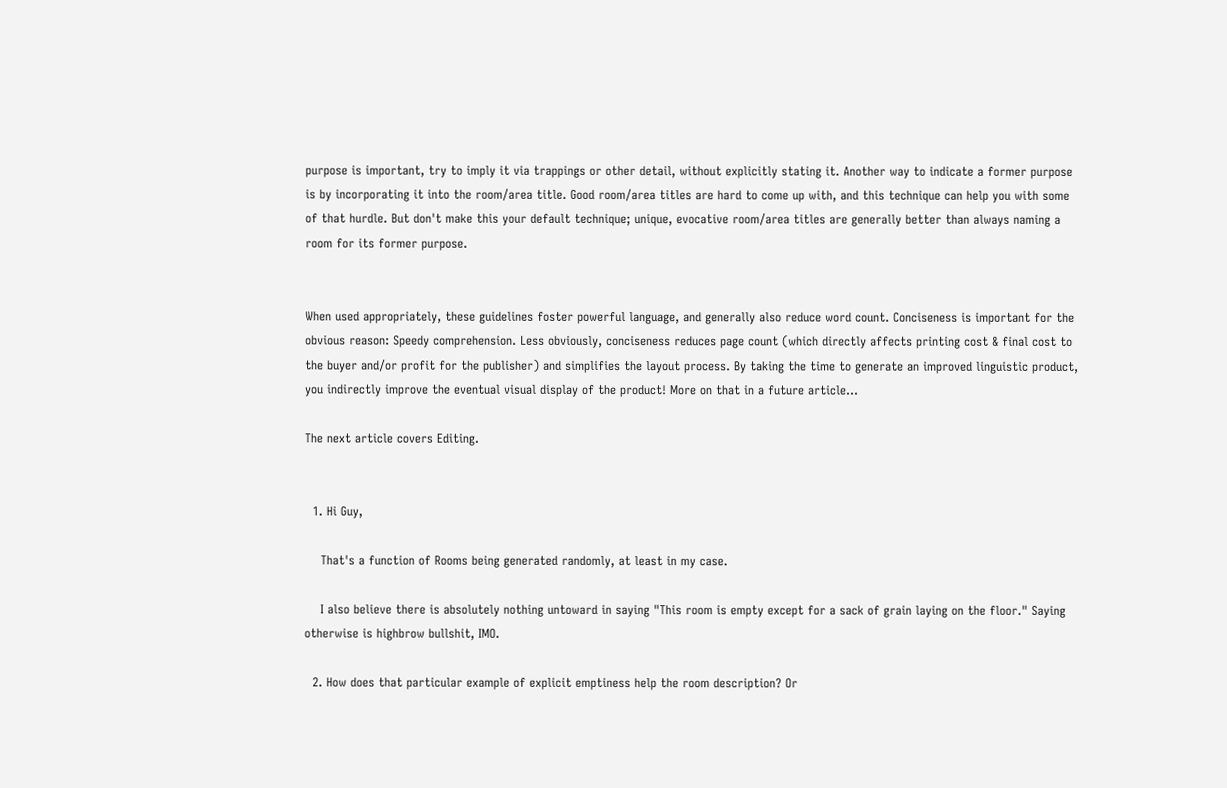purpose is important, try to imply it via trappings or other detail, without explicitly stating it. Another way to indicate a former purpose is by incorporating it into the room/area title. Good room/area titles are hard to come up with, and this technique can help you with some of that hurdle. But don't make this your default technique; unique, evocative room/area titles are generally better than always naming a room for its former purpose.


When used appropriately, these guidelines foster powerful language, and generally also reduce word count. Conciseness is important for the obvious reason: Speedy comprehension. Less obviously, conciseness reduces page count (which directly affects printing cost & final cost to the buyer and/or profit for the publisher) and simplifies the layout process. By taking the time to generate an improved linguistic product, you indirectly improve the eventual visual display of the product! More on that in a future article...

The next article covers Editing.


  1. Hi Guy,

    That's a function of Rooms being generated randomly, at least in my case.

    I also believe there is absolutely nothing untoward in saying "This room is empty except for a sack of grain laying on the floor." Saying otherwise is highbrow bullshit, IMO.

  2. How does that particular example of explicit emptiness help the room description? Or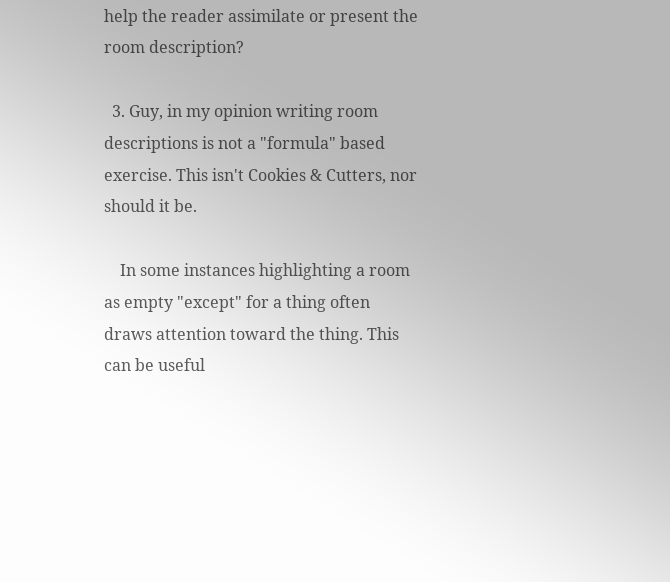help the reader assimilate or present the room description?

  3. Guy, in my opinion writing room descriptions is not a "formula" based exercise. This isn't Cookies & Cutters, nor should it be.

    In some instances highlighting a room as empty "except" for a thing often draws attention toward the thing. This can be useful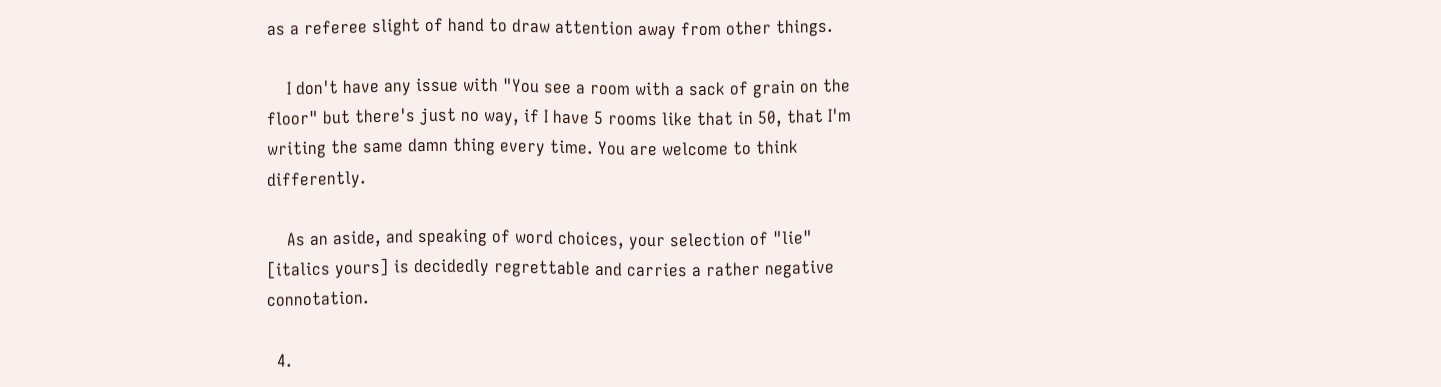as a referee slight of hand to draw attention away from other things.

    I don't have any issue with "You see a room with a sack of grain on the floor" but there's just no way, if I have 5 rooms like that in 50, that I'm writing the same damn thing every time. You are welcome to think differently.

    As an aside, and speaking of word choices, your selection of "lie" [italics yours] is decidedly regrettable and carries a rather negative connotation.

  4.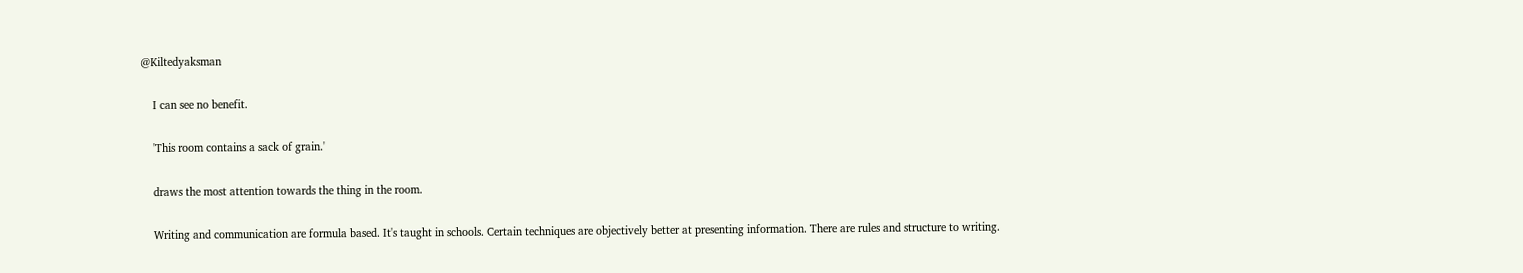@Kiltedyaksman

    I can see no benefit.

    'This room contains a sack of grain.'

    draws the most attention towards the thing in the room.

    Writing and communication are formula based. It's taught in schools. Certain techniques are objectively better at presenting information. There are rules and structure to writing.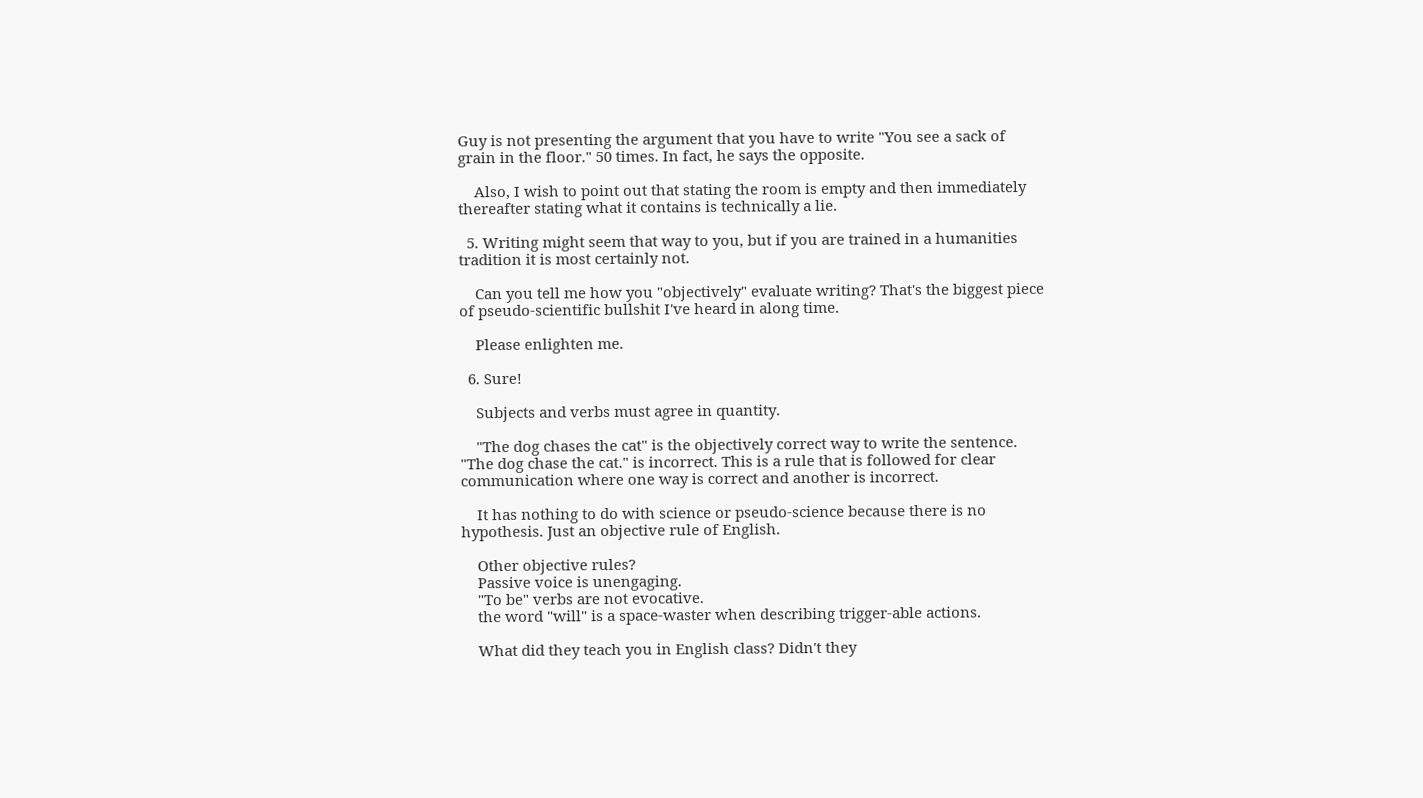Guy is not presenting the argument that you have to write "You see a sack of grain in the floor." 50 times. In fact, he says the opposite.

    Also, I wish to point out that stating the room is empty and then immediately thereafter stating what it contains is technically a lie.

  5. Writing might seem that way to you, but if you are trained in a humanities tradition it is most certainly not.

    Can you tell me how you "objectively" evaluate writing? That's the biggest piece of pseudo-scientific bullshit I've heard in along time.

    Please enlighten me.

  6. Sure!

    Subjects and verbs must agree in quantity.

    "The dog chases the cat" is the objectively correct way to write the sentence. "The dog chase the cat." is incorrect. This is a rule that is followed for clear communication where one way is correct and another is incorrect.

    It has nothing to do with science or pseudo-science because there is no hypothesis. Just an objective rule of English.

    Other objective rules?
    Passive voice is unengaging.
    "To be" verbs are not evocative.
    the word "will" is a space-waster when describing trigger-able actions.

    What did they teach you in English class? Didn't they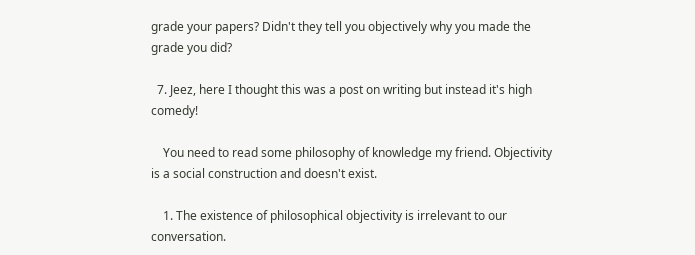grade your papers? Didn't they tell you objectively why you made the grade you did?

  7. Jeez, here I thought this was a post on writing but instead it's high comedy!

    You need to read some philosophy of knowledge my friend. Objectivity is a social construction and doesn't exist.

    1. The existence of philosophical objectivity is irrelevant to our conversation.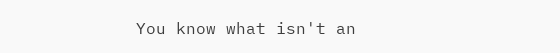You know what isn't an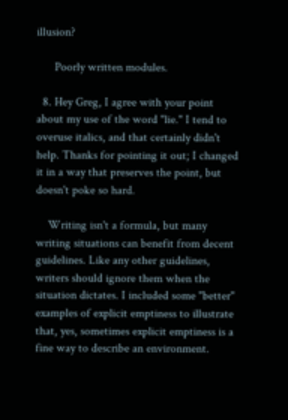illusion?

      Poorly written modules.

  8. Hey Greg, I agree with your point about my use of the word "lie." I tend to overuse italics, and that certainly didn't help. Thanks for pointing it out; I changed it in a way that preserves the point, but doesn't poke so hard.

    Writing isn't a formula, but many writing situations can benefit from decent guidelines. Like any other guidelines, writers should ignore them when the situation dictates. I included some "better" examples of explicit emptiness to illustrate that, yes, sometimes explicit emptiness is a fine way to describe an environment.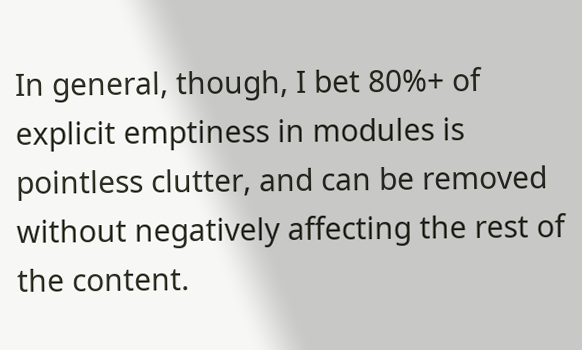In general, though, I bet 80%+ of explicit emptiness in modules is pointless clutter, and can be removed without negatively affecting the rest of the content.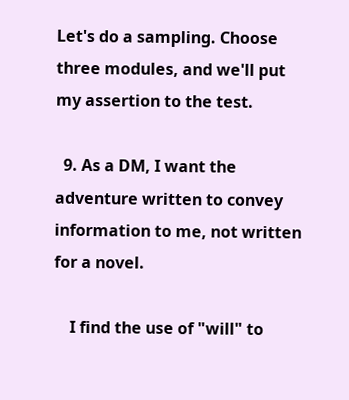Let's do a sampling. Choose three modules, and we'll put my assertion to the test.

  9. As a DM, I want the adventure written to convey information to me, not written for a novel.

    I find the use of "will" to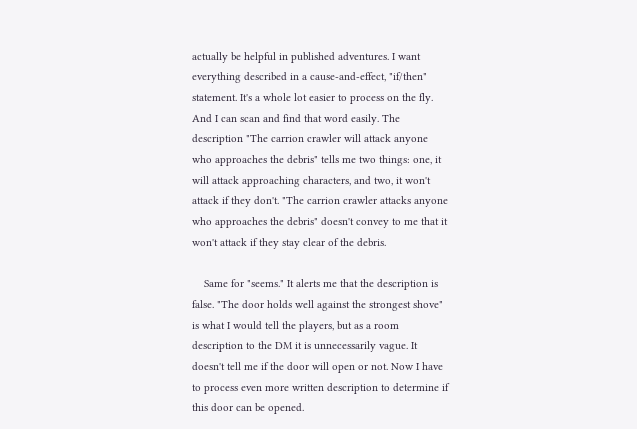actually be helpful in published adventures. I want everything described in a cause-and-effect, "if/then" statement. It's a whole lot easier to process on the fly. And I can scan and find that word easily. The description "The carrion crawler will attack anyone who approaches the debris" tells me two things: one, it will attack approaching characters, and two, it won't attack if they don't. "The carrion crawler attacks anyone who approaches the debris" doesn't convey to me that it won't attack if they stay clear of the debris.

    Same for "seems." It alerts me that the description is false. "The door holds well against the strongest shove" is what I would tell the players, but as a room description to the DM it is unnecessarily vague. It doesn't tell me if the door will open or not. Now I have to process even more written description to determine if this door can be opened.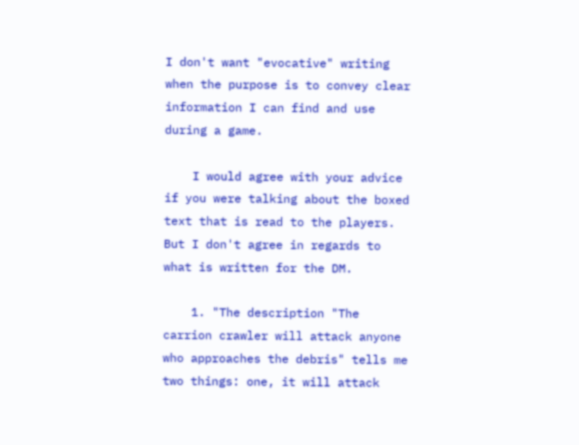I don't want "evocative" writing when the purpose is to convey clear information I can find and use during a game.

    I would agree with your advice if you were talking about the boxed text that is read to the players. But I don't agree in regards to what is written for the DM.

    1. "The description "The carrion crawler will attack anyone who approaches the debris" tells me two things: one, it will attack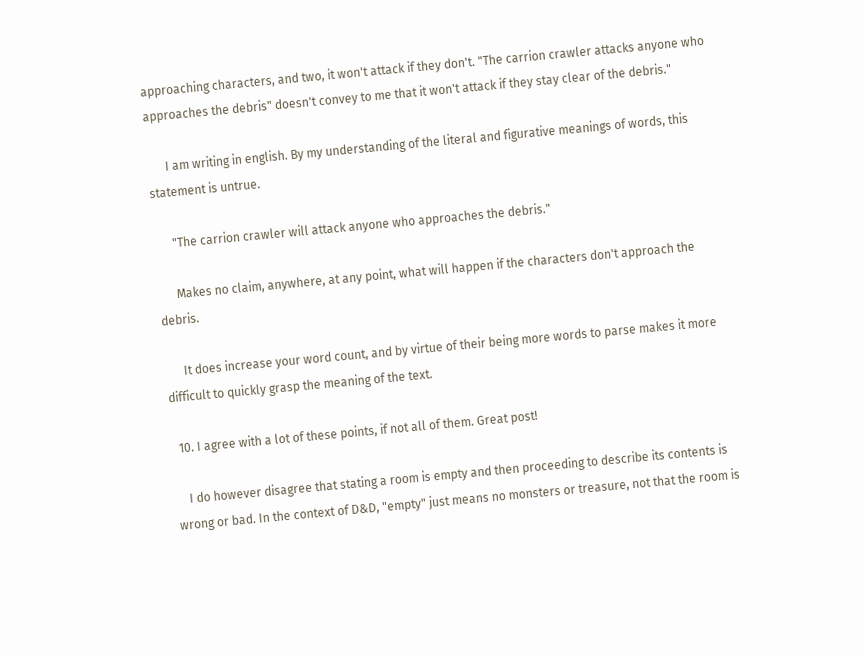approaching characters, and two, it won't attack if they don't. "The carrion crawler attacks anyone who approaches the debris" doesn't convey to me that it won't attack if they stay clear of the debris."

      I am writing in english. By my understanding of the literal and figurative meanings of words, this statement is untrue.

      "The carrion crawler will attack anyone who approaches the debris."

      Makes no claim, anywhere, at any point, what will happen if the characters don't approach the debris.

      It does increase your word count, and by virtue of their being more words to parse makes it more difficult to quickly grasp the meaning of the text.

  10. I agree with a lot of these points, if not all of them. Great post!

    I do however disagree that stating a room is empty and then proceeding to describe its contents is wrong or bad. In the context of D&D, "empty" just means no monsters or treasure, not that the room is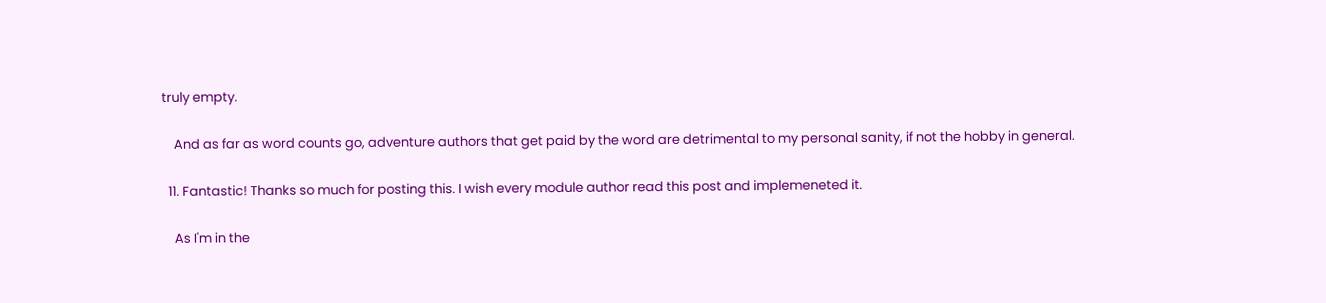truly empty.

    And as far as word counts go, adventure authors that get paid by the word are detrimental to my personal sanity, if not the hobby in general.

  11. Fantastic! Thanks so much for posting this. I wish every module author read this post and implemeneted it.

    As I'm in the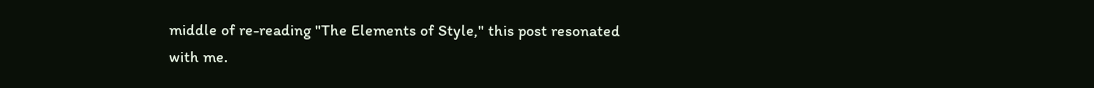middle of re-reading "The Elements of Style," this post resonated with me.